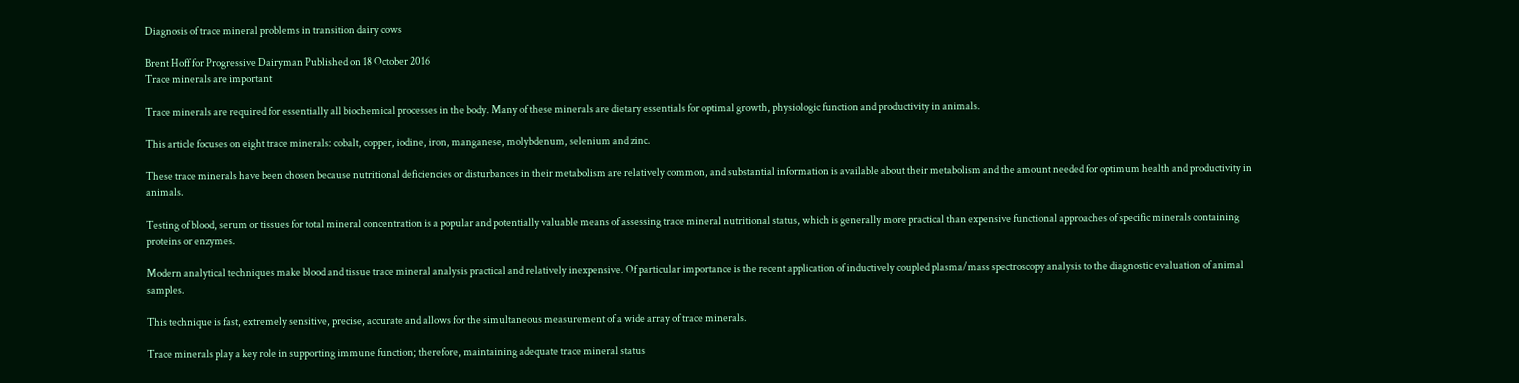Diagnosis of trace mineral problems in transition dairy cows

Brent Hoff for Progressive Dairyman Published on 18 October 2016
Trace minerals are important

Trace minerals are required for essentially all biochemical processes in the body. Many of these minerals are dietary essentials for optimal growth, physiologic function and productivity in animals.

This article focuses on eight trace minerals: cobalt, copper, iodine, iron, manganese, molybdenum, selenium and zinc.

These trace minerals have been chosen because nutritional deficiencies or disturbances in their metabolism are relatively common, and substantial information is available about their metabolism and the amount needed for optimum health and productivity in animals.

Testing of blood, serum or tissues for total mineral concentration is a popular and potentially valuable means of assessing trace mineral nutritional status, which is generally more practical than expensive functional approaches of specific minerals containing proteins or enzymes.

Modern analytical techniques make blood and tissue trace mineral analysis practical and relatively inexpensive. Of particular importance is the recent application of inductively coupled plasma/mass spectroscopy analysis to the diagnostic evaluation of animal samples.

This technique is fast, extremely sensitive, precise, accurate and allows for the simultaneous measurement of a wide array of trace minerals.

Trace minerals play a key role in supporting immune function; therefore, maintaining adequate trace mineral status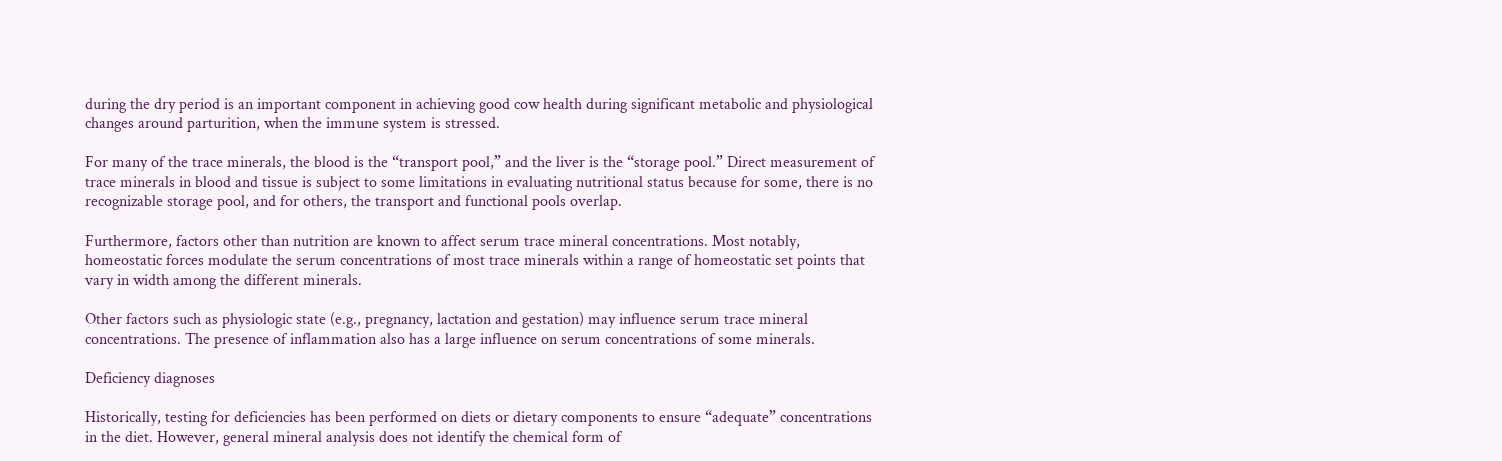during the dry period is an important component in achieving good cow health during significant metabolic and physiological changes around parturition, when the immune system is stressed.

For many of the trace minerals, the blood is the “transport pool,” and the liver is the “storage pool.” Direct measurement of trace minerals in blood and tissue is subject to some limitations in evaluating nutritional status because for some, there is no recognizable storage pool, and for others, the transport and functional pools overlap.

Furthermore, factors other than nutrition are known to affect serum trace mineral concentrations. Most notably, homeostatic forces modulate the serum concentrations of most trace minerals within a range of homeostatic set points that vary in width among the different minerals.

Other factors such as physiologic state (e.g., pregnancy, lactation and gestation) may influence serum trace mineral concentrations. The presence of inflammation also has a large influence on serum concentrations of some minerals.

Deficiency diagnoses

Historically, testing for deficiencies has been performed on diets or dietary components to ensure “adequate” concentrations in the diet. However, general mineral analysis does not identify the chemical form of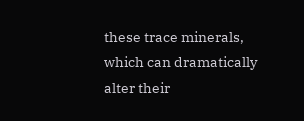these trace minerals, which can dramatically alter their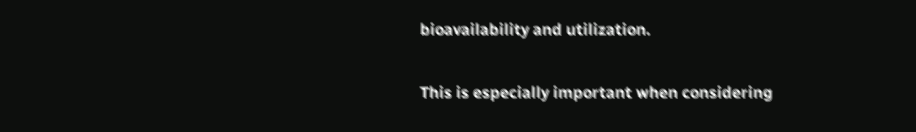bioavailability and utilization.

This is especially important when considering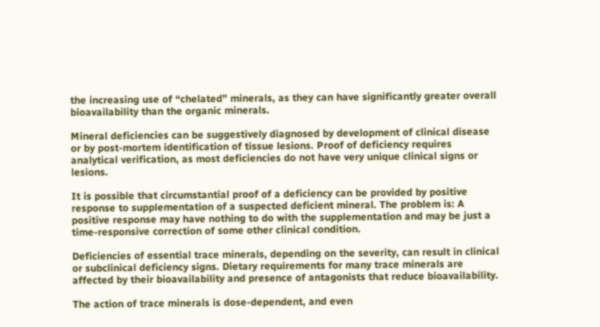the increasing use of “chelated” minerals, as they can have significantly greater overall bioavailability than the organic minerals.

Mineral deficiencies can be suggestively diagnosed by development of clinical disease or by post-mortem identification of tissue lesions. Proof of deficiency requires analytical verification, as most deficiencies do not have very unique clinical signs or lesions.

It is possible that circumstantial proof of a deficiency can be provided by positive response to supplementation of a suspected deficient mineral. The problem is: A positive response may have nothing to do with the supplementation and may be just a time-responsive correction of some other clinical condition.

Deficiencies of essential trace minerals, depending on the severity, can result in clinical or subclinical deficiency signs. Dietary requirements for many trace minerals are affected by their bioavailability and presence of antagonists that reduce bioavailability.

The action of trace minerals is dose-dependent, and even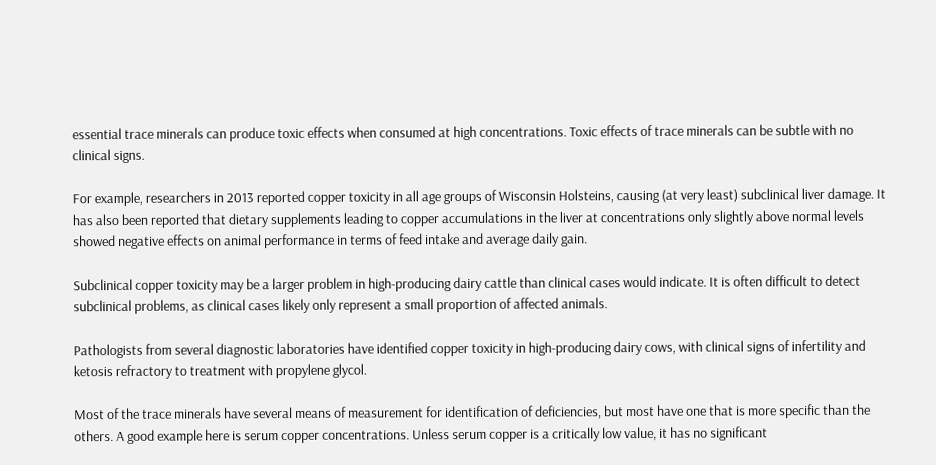essential trace minerals can produce toxic effects when consumed at high concentrations. Toxic effects of trace minerals can be subtle with no clinical signs.

For example, researchers in 2013 reported copper toxicity in all age groups of Wisconsin Holsteins, causing (at very least) subclinical liver damage. It has also been reported that dietary supplements leading to copper accumulations in the liver at concentrations only slightly above normal levels showed negative effects on animal performance in terms of feed intake and average daily gain.

Subclinical copper toxicity may be a larger problem in high-producing dairy cattle than clinical cases would indicate. It is often difficult to detect subclinical problems, as clinical cases likely only represent a small proportion of affected animals.

Pathologists from several diagnostic laboratories have identified copper toxicity in high-producing dairy cows, with clinical signs of infertility and ketosis refractory to treatment with propylene glycol.

Most of the trace minerals have several means of measurement for identification of deficiencies, but most have one that is more specific than the others. A good example here is serum copper concentrations. Unless serum copper is a critically low value, it has no significant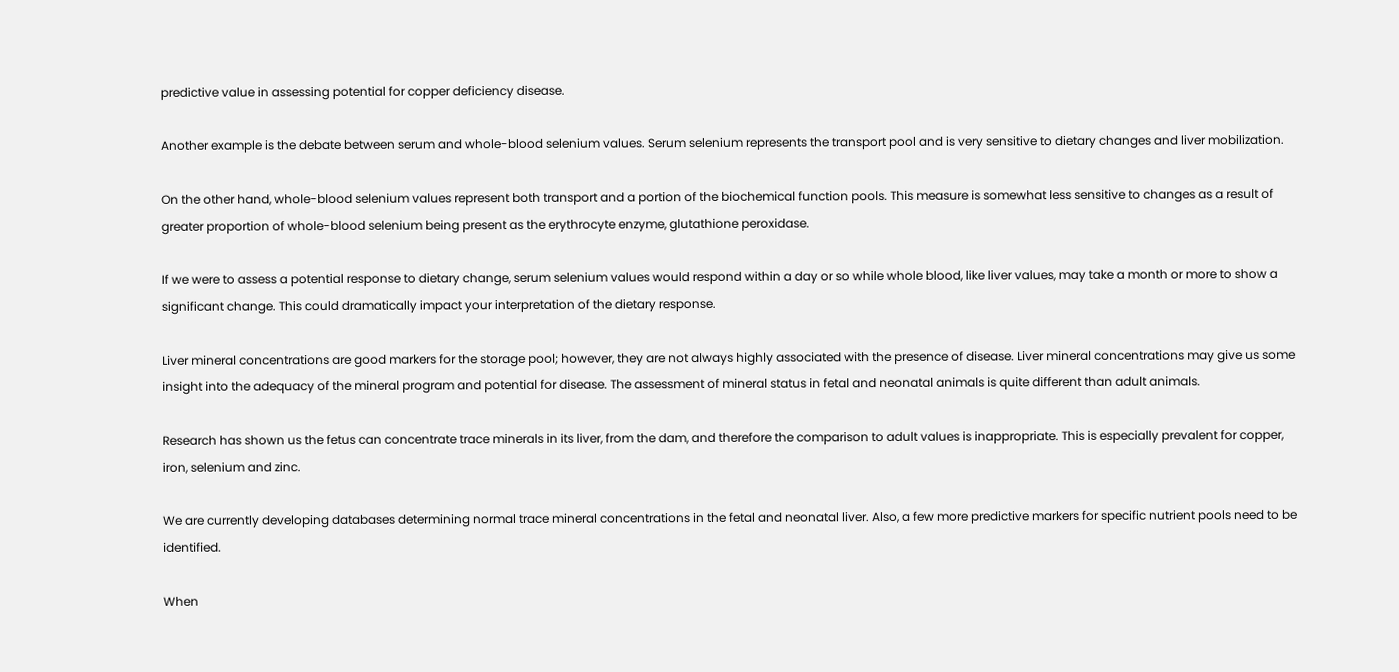predictive value in assessing potential for copper deficiency disease.

Another example is the debate between serum and whole-blood selenium values. Serum selenium represents the transport pool and is very sensitive to dietary changes and liver mobilization.

On the other hand, whole-blood selenium values represent both transport and a portion of the biochemical function pools. This measure is somewhat less sensitive to changes as a result of greater proportion of whole-blood selenium being present as the erythrocyte enzyme, glutathione peroxidase.

If we were to assess a potential response to dietary change, serum selenium values would respond within a day or so while whole blood, like liver values, may take a month or more to show a significant change. This could dramatically impact your interpretation of the dietary response.

Liver mineral concentrations are good markers for the storage pool; however, they are not always highly associated with the presence of disease. Liver mineral concentrations may give us some insight into the adequacy of the mineral program and potential for disease. The assessment of mineral status in fetal and neonatal animals is quite different than adult animals.

Research has shown us the fetus can concentrate trace minerals in its liver, from the dam, and therefore the comparison to adult values is inappropriate. This is especially prevalent for copper, iron, selenium and zinc.

We are currently developing databases determining normal trace mineral concentrations in the fetal and neonatal liver. Also, a few more predictive markers for specific nutrient pools need to be identified.

When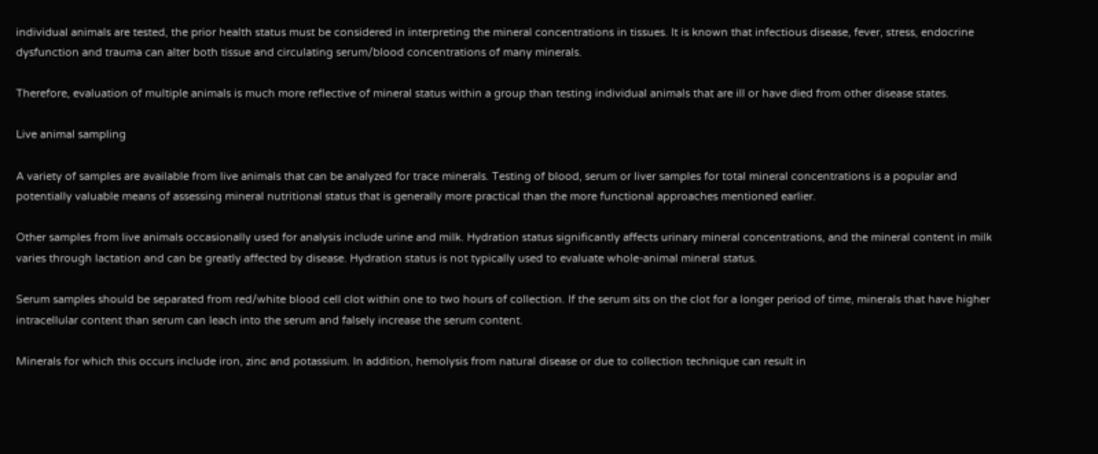individual animals are tested, the prior health status must be considered in interpreting the mineral concentrations in tissues. It is known that infectious disease, fever, stress, endocrine dysfunction and trauma can alter both tissue and circulating serum/blood concentrations of many minerals.

Therefore, evaluation of multiple animals is much more reflective of mineral status within a group than testing individual animals that are ill or have died from other disease states.

Live animal sampling

A variety of samples are available from live animals that can be analyzed for trace minerals. Testing of blood, serum or liver samples for total mineral concentrations is a popular and potentially valuable means of assessing mineral nutritional status that is generally more practical than the more functional approaches mentioned earlier.

Other samples from live animals occasionally used for analysis include urine and milk. Hydration status significantly affects urinary mineral concentrations, and the mineral content in milk varies through lactation and can be greatly affected by disease. Hydration status is not typically used to evaluate whole-animal mineral status.

Serum samples should be separated from red/white blood cell clot within one to two hours of collection. If the serum sits on the clot for a longer period of time, minerals that have higher intracellular content than serum can leach into the serum and falsely increase the serum content.

Minerals for which this occurs include iron, zinc and potassium. In addition, hemolysis from natural disease or due to collection technique can result in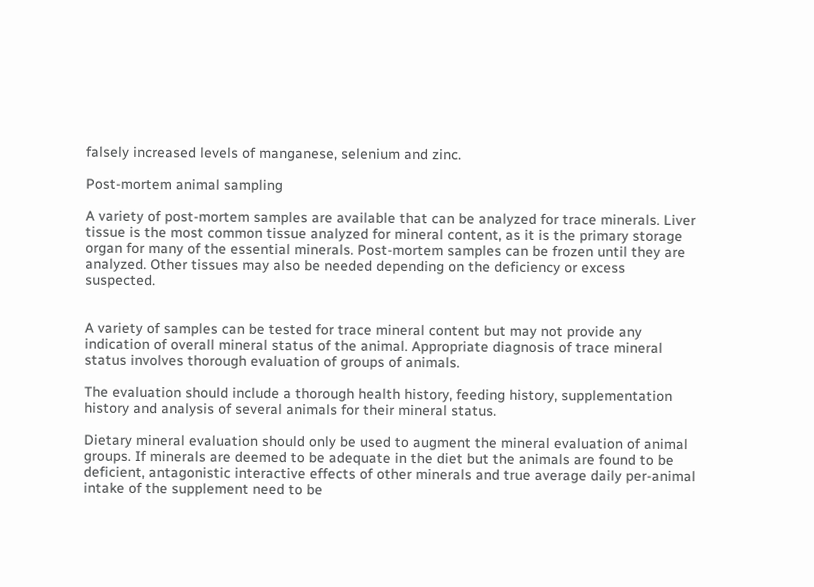falsely increased levels of manganese, selenium and zinc.

Post-mortem animal sampling

A variety of post-mortem samples are available that can be analyzed for trace minerals. Liver tissue is the most common tissue analyzed for mineral content, as it is the primary storage organ for many of the essential minerals. Post-mortem samples can be frozen until they are analyzed. Other tissues may also be needed depending on the deficiency or excess suspected.


A variety of samples can be tested for trace mineral content but may not provide any indication of overall mineral status of the animal. Appropriate diagnosis of trace mineral status involves thorough evaluation of groups of animals.

The evaluation should include a thorough health history, feeding history, supplementation history and analysis of several animals for their mineral status.

Dietary mineral evaluation should only be used to augment the mineral evaluation of animal groups. If minerals are deemed to be adequate in the diet but the animals are found to be deficient, antagonistic interactive effects of other minerals and true average daily per-animal intake of the supplement need to be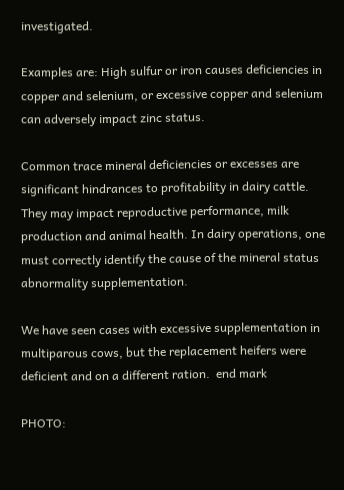investigated.

Examples are: High sulfur or iron causes deficiencies in copper and selenium, or excessive copper and selenium can adversely impact zinc status.

Common trace mineral deficiencies or excesses are significant hindrances to profitability in dairy cattle. They may impact reproductive performance, milk production and animal health. In dairy operations, one must correctly identify the cause of the mineral status abnormality supplementation.

We have seen cases with excessive supplementation in multiparous cows, but the replacement heifers were deficient and on a different ration.  end mark

PHOTO: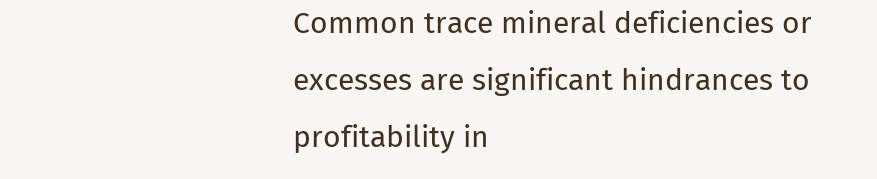Common trace mineral deficiencies or excesses are significant hindrances to profitability in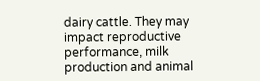dairy cattle. They may impact reproductive performance, milk production and animal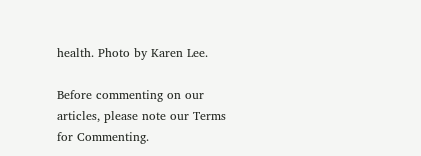health. Photo by Karen Lee.

Before commenting on our articles, please note our Terms for Commenting.